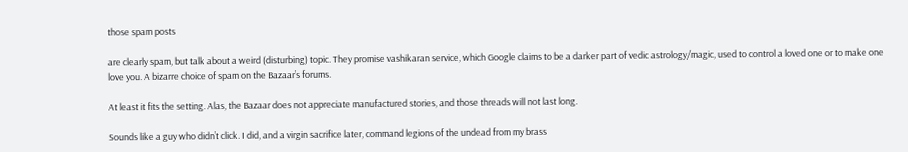those spam posts

are clearly spam, but talk about a weird (disturbing) topic. They promise vashikaran service, which Google claims to be a darker part of vedic astrology/magic, used to control a loved one or to make one love you. A bizarre choice of spam on the Bazaar’s forums.

At least it fits the setting. Alas, the Bazaar does not appreciate manufactured stories, and those threads will not last long.

Sounds like a guy who didn’t click. I did, and a virgin sacrifice later, command legions of the undead from my brass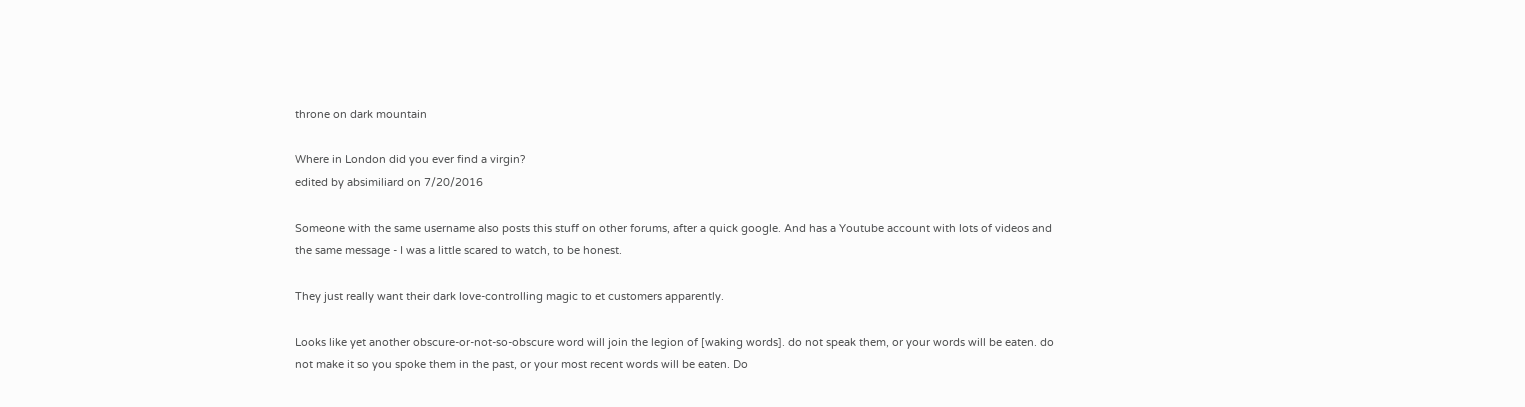throne on dark mountain

Where in London did you ever find a virgin?
edited by absimiliard on 7/20/2016

Someone with the same username also posts this stuff on other forums, after a quick google. And has a Youtube account with lots of videos and the same message - I was a little scared to watch, to be honest.

They just really want their dark love-controlling magic to et customers apparently.

Looks like yet another obscure-or-not-so-obscure word will join the legion of [waking words]. do not speak them, or your words will be eaten. do not make it so you spoke them in the past, or your most recent words will be eaten. Do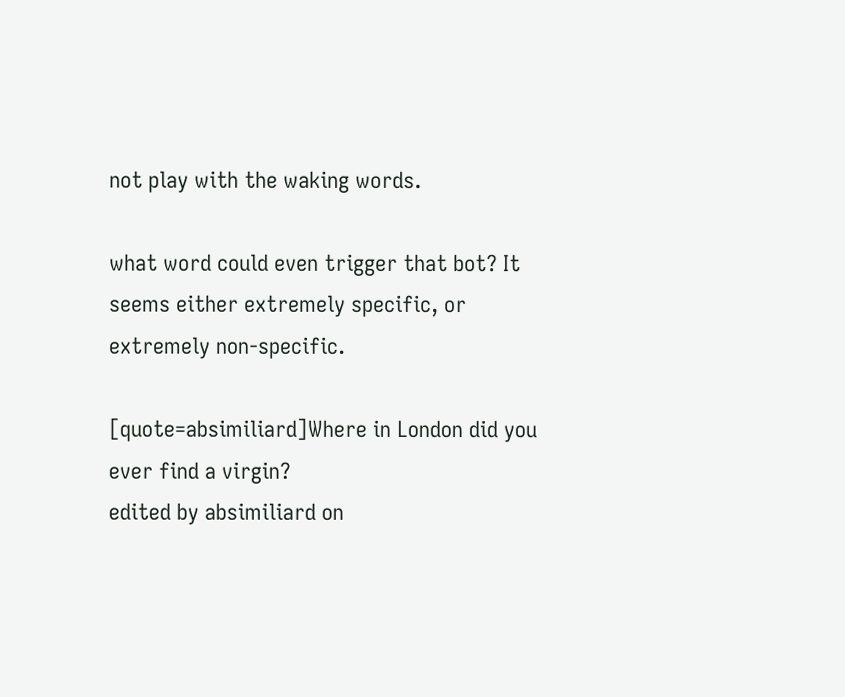not play with the waking words.

what word could even trigger that bot? It seems either extremely specific, or extremely non-specific.

[quote=absimiliard]Where in London did you ever find a virgin?
edited by absimiliard on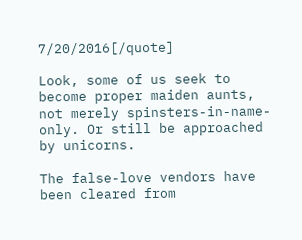7/20/2016[/quote]

Look, some of us seek to become proper maiden aunts, not merely spinsters-in-name-only. Or still be approached by unicorns.

The false-love vendors have been cleared from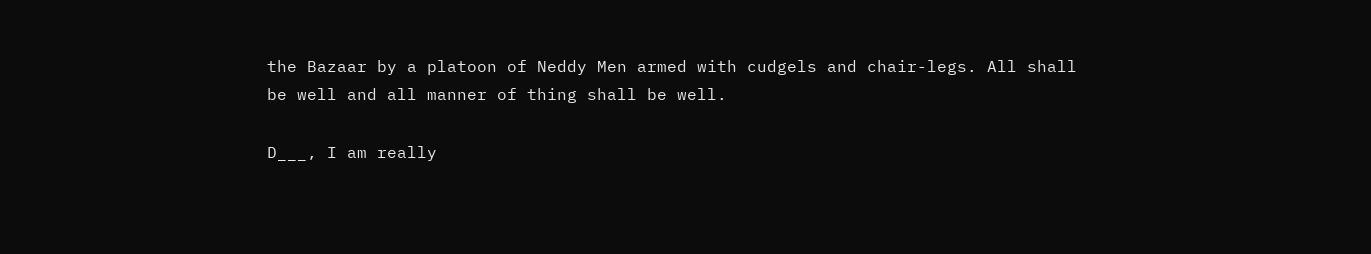the Bazaar by a platoon of Neddy Men armed with cudgels and chair-legs. All shall be well and all manner of thing shall be well.

D___, I am really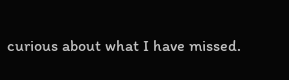curious about what I have missed.